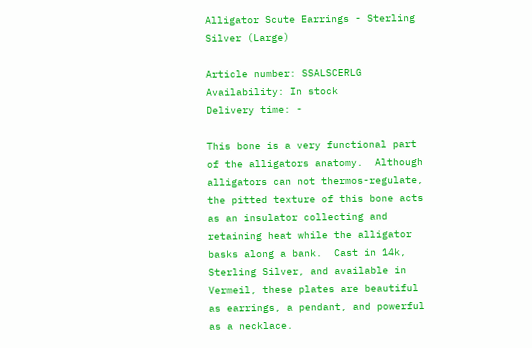Alligator Scute Earrings - Sterling Silver (Large)

Article number: SSALSCERLG
Availability: In stock
Delivery time: -

This bone is a very functional part of the alligators anatomy.  Although alligators can not thermos-regulate, the pitted texture of this bone acts as an insulator collecting and retaining heat while the alligator basks along a bank.  Cast in 14k, Sterling Silver, and available in Vermeil, these plates are beautiful as earrings, a pendant, and powerful as a necklace.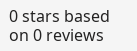0 stars based on 0 reviews